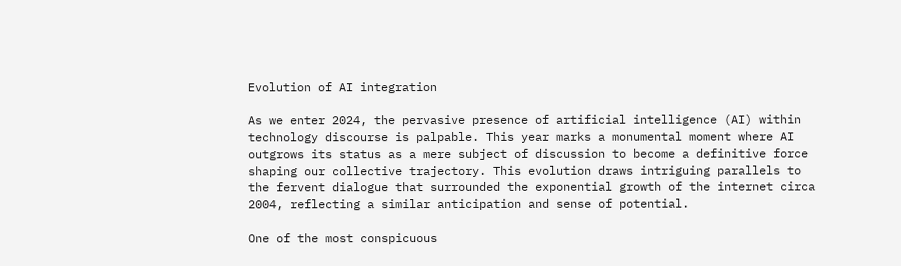Evolution of AI integration

As we enter 2024, the pervasive presence of artificial intelligence (AI) within technology discourse is palpable. This year marks a monumental moment where AI outgrows its status as a mere subject of discussion to become a definitive force shaping our collective trajectory. This evolution draws intriguing parallels to the fervent dialogue that surrounded the exponential growth of the internet circa 2004, reflecting a similar anticipation and sense of potential.

One of the most conspicuous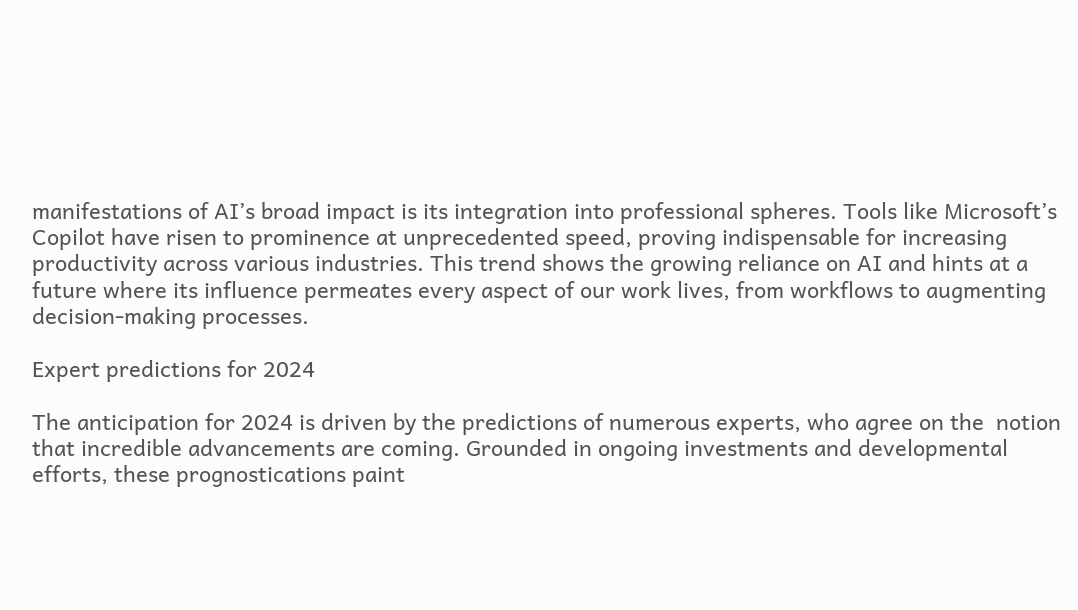manifestations of AI’s broad impact is its integration into professional spheres. Tools like Microsoft’s Copilot have risen to prominence at unprecedented speed, proving indispensable for increasing productivity across various industries. This trend shows the growing reliance on AI and hints at a future where its influence permeates every aspect of our work lives, from workflows to augmenting decision-making processes.

Expert predictions for 2024

The anticipation for 2024 is driven by the predictions of numerous experts, who agree on the  notion that incredible advancements are coming. Grounded in ongoing investments and developmental efforts, these prognostications paint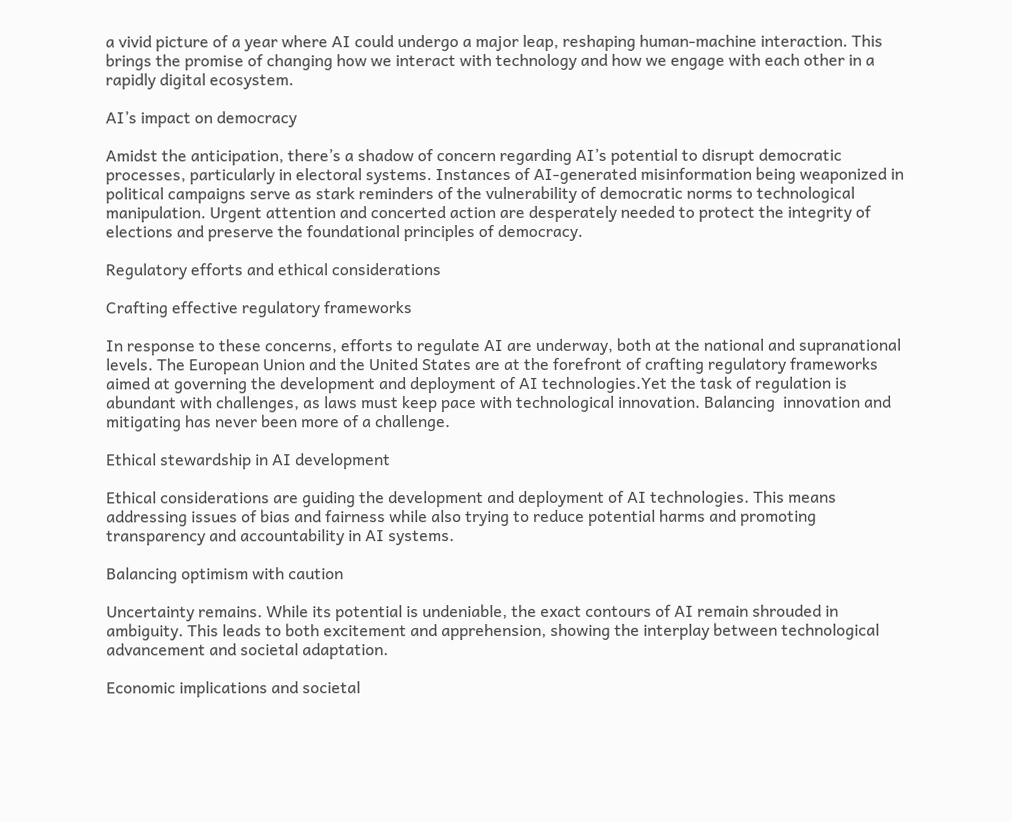a vivid picture of a year where AI could undergo a major leap, reshaping human-machine interaction. This brings the promise of changing how we interact with technology and how we engage with each other in a rapidly digital ecosystem.

AI’s impact on democracy

Amidst the anticipation, there’s a shadow of concern regarding AI’s potential to disrupt democratic processes, particularly in electoral systems. Instances of AI-generated misinformation being weaponized in political campaigns serve as stark reminders of the vulnerability of democratic norms to technological manipulation. Urgent attention and concerted action are desperately needed to protect the integrity of elections and preserve the foundational principles of democracy.

Regulatory efforts and ethical considerations

Crafting effective regulatory frameworks

In response to these concerns, efforts to regulate AI are underway, both at the national and supranational levels. The European Union and the United States are at the forefront of crafting regulatory frameworks aimed at governing the development and deployment of AI technologies.Yet the task of regulation is abundant with challenges, as laws must keep pace with technological innovation. Balancing  innovation and mitigating has never been more of a challenge.

Ethical stewardship in AI development

Ethical considerations are guiding the development and deployment of AI technologies. This means addressing issues of bias and fairness while also trying to reduce potential harms and promoting transparency and accountability in AI systems.

Balancing optimism with caution

Uncertainty remains. While its potential is undeniable, the exact contours of AI remain shrouded in ambiguity. This leads to both excitement and apprehension, showing the interplay between technological advancement and societal adaptation.

Economic implications and societal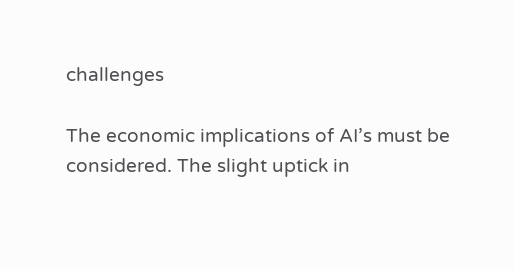challenges

The economic implications of AI’s must be considered. The slight uptick in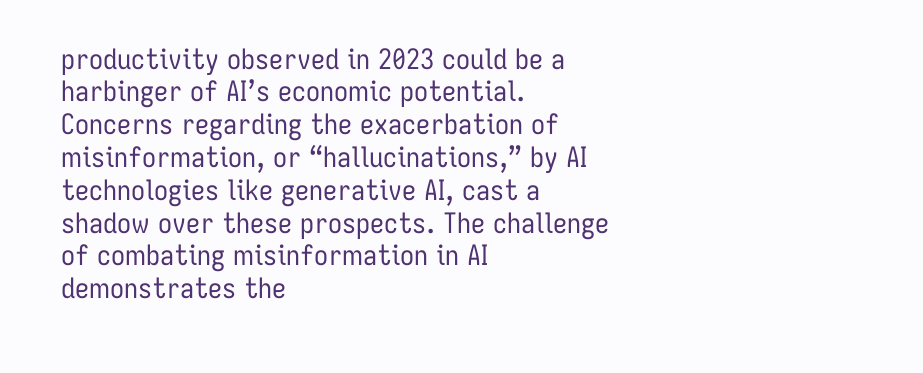productivity observed in 2023 could be a harbinger of AI’s economic potential. Concerns regarding the exacerbation of misinformation, or “hallucinations,” by AI technologies like generative AI, cast a shadow over these prospects. The challenge of combating misinformation in AI demonstrates the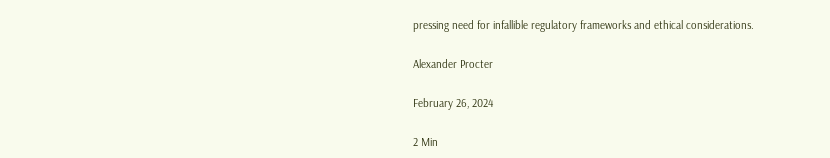pressing need for infallible regulatory frameworks and ethical considerations.

Alexander Procter

February 26, 2024

2 Min